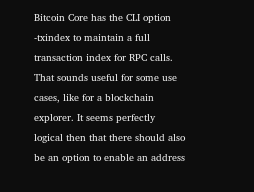Bitcoin Core has the CLI option -txindex to maintain a full transaction index for RPC calls. That sounds useful for some use cases, like for a blockchain explorer. It seems perfectly logical then that there should also be an option to enable an address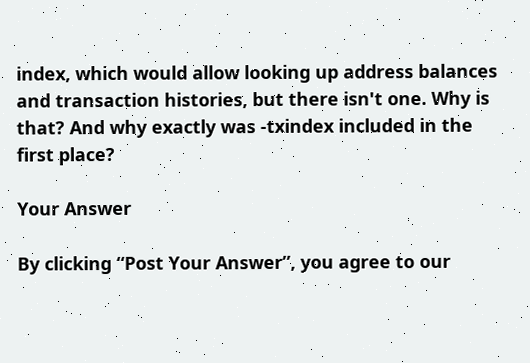index, which would allow looking up address balances and transaction histories, but there isn't one. Why is that? And why exactly was -txindex included in the first place?

Your Answer

By clicking “Post Your Answer”, you agree to our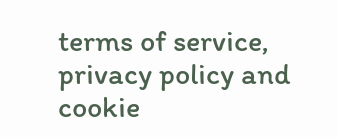terms of service, privacy policy and cookie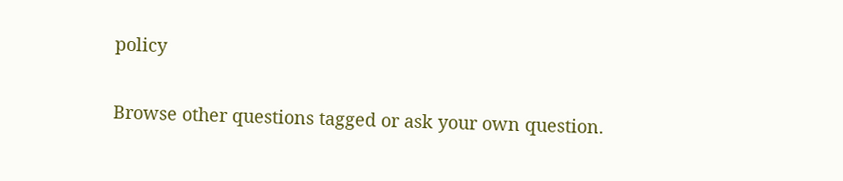policy

Browse other questions tagged or ask your own question.